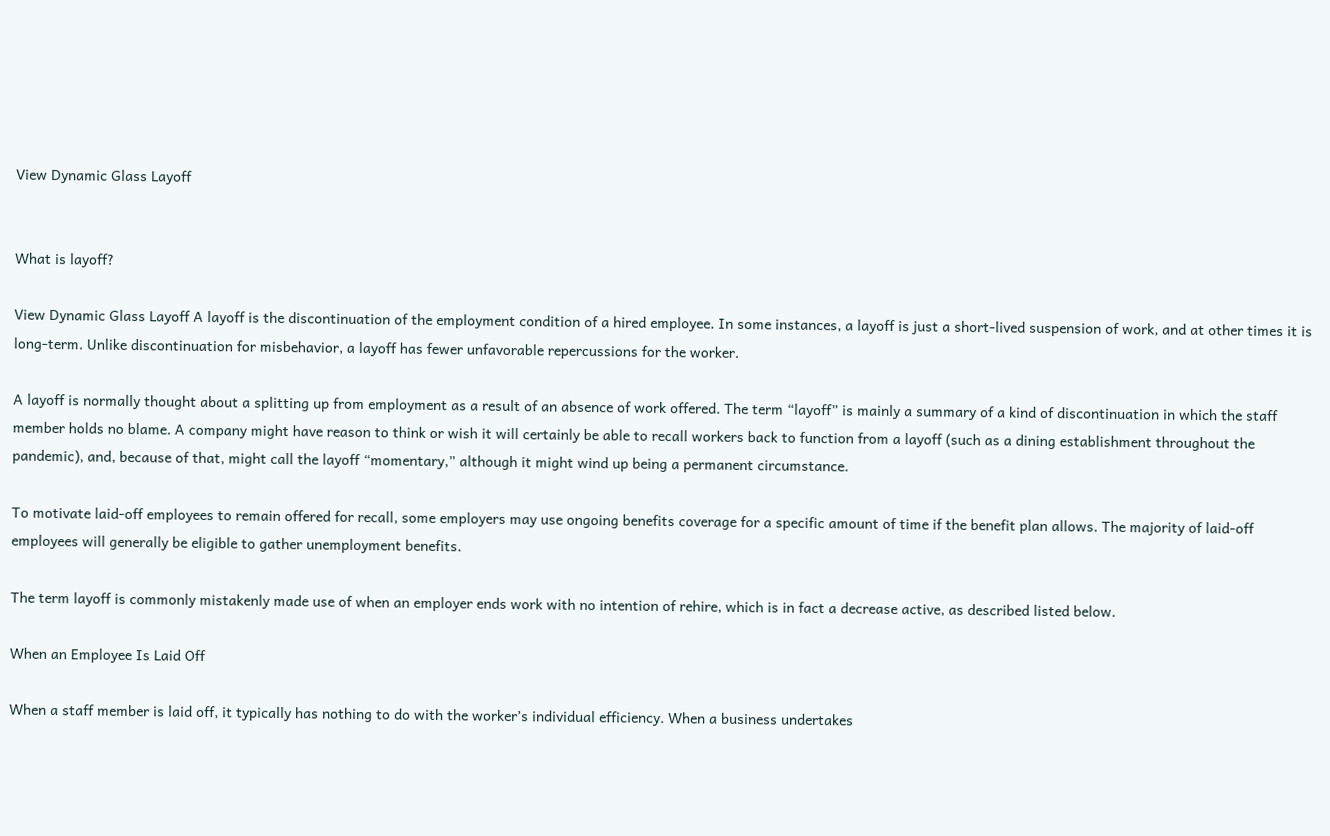View Dynamic Glass Layoff


What is layoff?

View Dynamic Glass Layoff A layoff is the discontinuation of the employment condition of a hired employee. In some instances, a layoff is just a short-lived suspension of work, and at other times it is long-term. Unlike discontinuation for misbehavior, a layoff has fewer unfavorable repercussions for the worker.

A layoff is normally thought about a splitting up from employment as a result of an absence of work offered. The term “layoff” is mainly a summary of a kind of discontinuation in which the staff member holds no blame. A company might have reason to think or wish it will certainly be able to recall workers back to function from a layoff (such as a dining establishment throughout the pandemic), and, because of that, might call the layoff “momentary,” although it might wind up being a permanent circumstance.

To motivate laid-off employees to remain offered for recall, some employers may use ongoing benefits coverage for a specific amount of time if the benefit plan allows. The majority of laid-off employees will generally be eligible to gather unemployment benefits.

The term layoff is commonly mistakenly made use of when an employer ends work with no intention of rehire, which is in fact a decrease active, as described listed below.

When an Employee Is Laid Off

When a staff member is laid off, it typically has nothing to do with the worker’s individual efficiency. When a business undertakes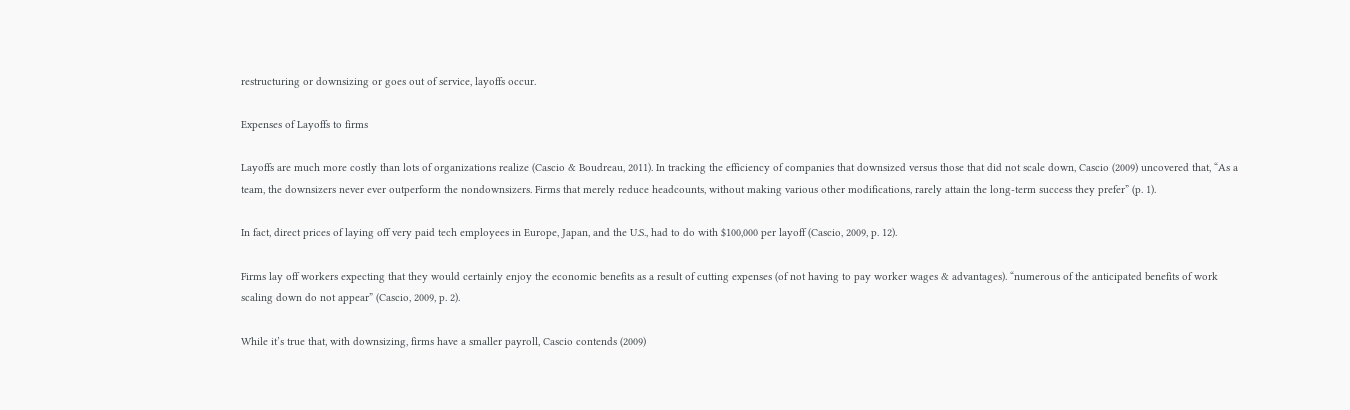restructuring or downsizing or goes out of service, layoffs occur.

Expenses of Layoffs to firms

Layoffs are much more costly than lots of organizations realize (Cascio & Boudreau, 2011). In tracking the efficiency of companies that downsized versus those that did not scale down, Cascio (2009) uncovered that, “As a team, the downsizers never ever outperform the nondownsizers. Firms that merely reduce headcounts, without making various other modifications, rarely attain the long-term success they prefer” (p. 1).

In fact, direct prices of laying off very paid tech employees in Europe, Japan, and the U.S., had to do with $100,000 per layoff (Cascio, 2009, p. 12).

Firms lay off workers expecting that they would certainly enjoy the economic benefits as a result of cutting expenses (of not having to pay worker wages & advantages). “numerous of the anticipated benefits of work scaling down do not appear” (Cascio, 2009, p. 2).

While it’s true that, with downsizing, firms have a smaller payroll, Cascio contends (2009)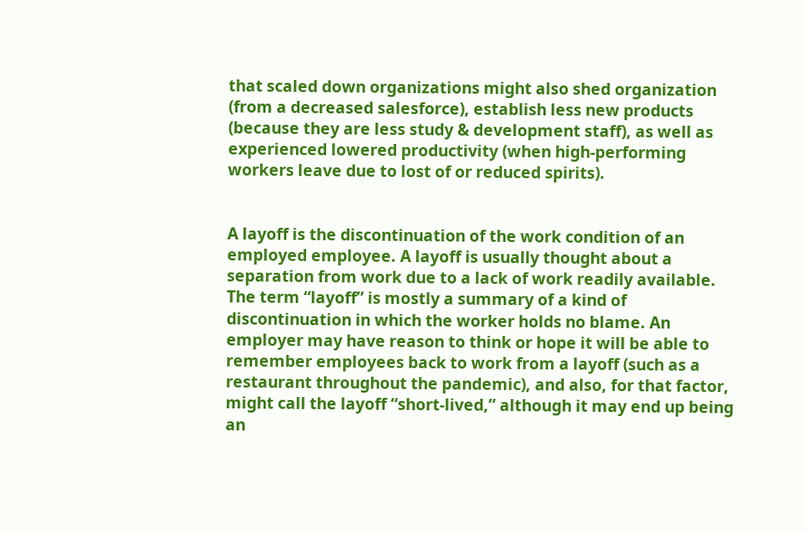that scaled down organizations might also shed organization (from a decreased salesforce), establish less new products (because they are less study & development staff), as well as experienced lowered productivity (when high-performing workers leave due to lost of or reduced spirits).


A layoff is the discontinuation of the work condition of an employed employee. A layoff is usually thought about a separation from work due to a lack of work readily available. The term “layoff” is mostly a summary of a kind of discontinuation in which the worker holds no blame. An employer may have reason to think or hope it will be able to remember employees back to work from a layoff (such as a restaurant throughout the pandemic), and also, for that factor, might call the layoff “short-lived,” although it may end up being an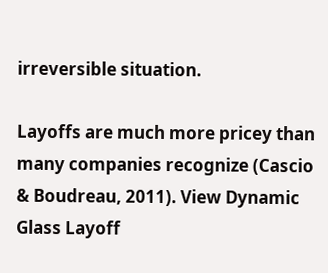irreversible situation.

Layoffs are much more pricey than many companies recognize (Cascio & Boudreau, 2011). View Dynamic Glass Layoff